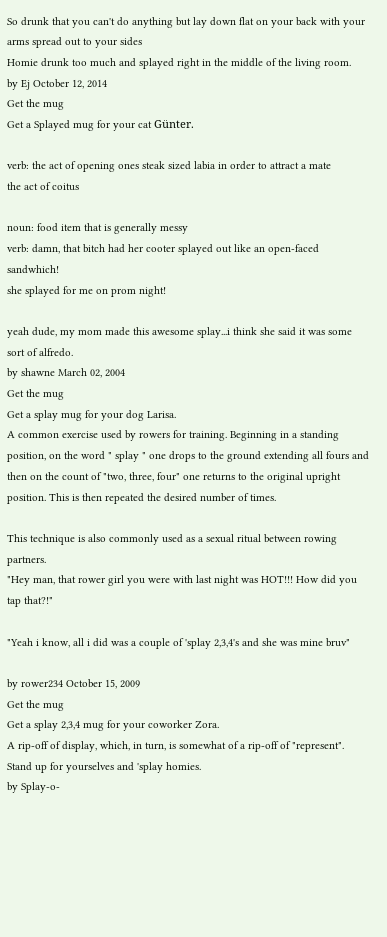So drunk that you can't do anything but lay down flat on your back with your arms spread out to your sides
Homie drunk too much and splayed right in the middle of the living room.
by Ej October 12, 2014
Get the mug
Get a Splayed mug for your cat Günter.

verb: the act of opening ones steak sized labia in order to attract a mate
the act of coitus

noun: food item that is generally messy
verb: damn, that bitch had her cooter splayed out like an open-faced sandwhich!
she splayed for me on prom night!

yeah dude, my mom made this awesome splay...i think she said it was some sort of alfredo.
by shawne March 02, 2004
Get the mug
Get a splay mug for your dog Larisa.
A common exercise used by rowers for training. Beginning in a standing position, on the word " splay " one drops to the ground extending all fours and then on the count of "two, three, four" one returns to the original upright position. This is then repeated the desired number of times.

This technique is also commonly used as a sexual ritual between rowing partners.
"Hey man, that rower girl you were with last night was HOT!!! How did you tap that?!"

"Yeah i know, all i did was a couple of 'splay 2,3,4's and she was mine bruv"

by rower234 October 15, 2009
Get the mug
Get a splay 2,3,4 mug for your coworker Zora.
A rip-off of display, which, in turn, is somewhat of a rip-off of "represent".
Stand up for yourselves and 'splay homies.
by Splay-o-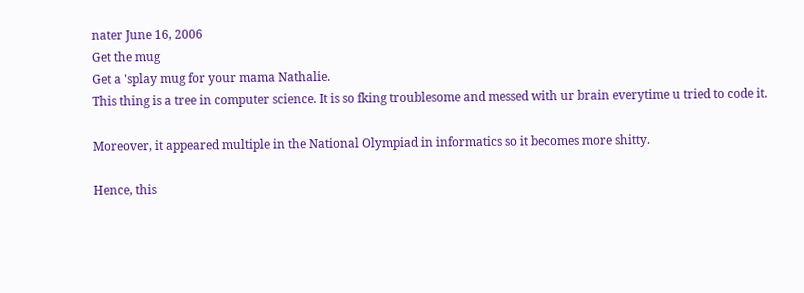nater June 16, 2006
Get the mug
Get a 'splay mug for your mama Nathalie.
This thing is a tree in computer science. It is so fking troublesome and messed with ur brain everytime u tried to code it.

Moreover, it appeared multiple in the National Olympiad in informatics so it becomes more shitty.

Hence, this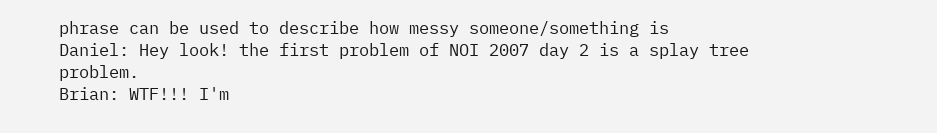phrase can be used to describe how messy someone/something is
Daniel: Hey look! the first problem of NOI 2007 day 2 is a splay tree problem.
Brian: WTF!!! I'm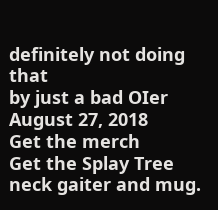definitely not doing that
by just a bad OIer August 27, 2018
Get the merch
Get the Splay Tree neck gaiter and mug.